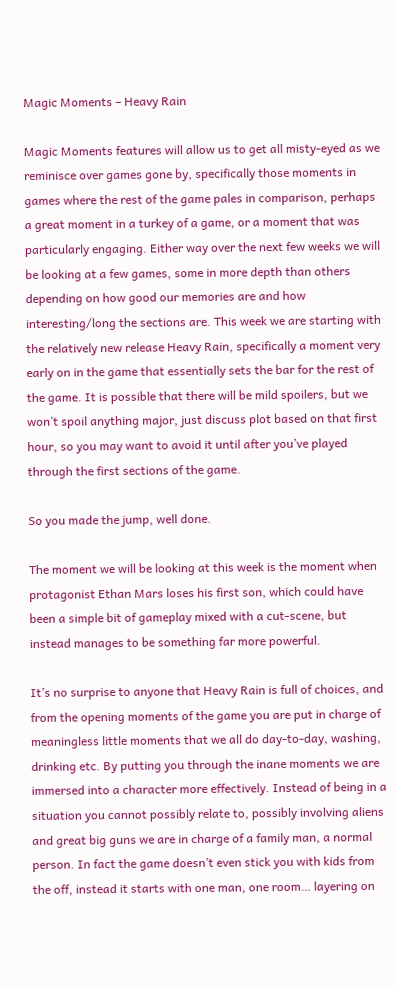Magic Moments – Heavy Rain

Magic Moments features will allow us to get all misty-eyed as we reminisce over games gone by, specifically those moments in games where the rest of the game pales in comparison, perhaps a great moment in a turkey of a game, or a moment that was particularly engaging. Either way over the next few weeks we will be looking at a few games, some in more depth than others depending on how good our memories are and how interesting/long the sections are. This week we are starting with the relatively new release Heavy Rain, specifically a moment very early on in the game that essentially sets the bar for the rest of the game. It is possible that there will be mild spoilers, but we won’t spoil anything major, just discuss plot based on that first hour, so you may want to avoid it until after you’ve played through the first sections of the game.

So you made the jump, well done.

The moment we will be looking at this week is the moment when protagonist Ethan Mars loses his first son, which could have been a simple bit of gameplay mixed with a cut-scene, but instead manages to be something far more powerful.

It’s no surprise to anyone that Heavy Rain is full of choices, and from the opening moments of the game you are put in charge of meaningless little moments that we all do day-to-day, washing, drinking etc. By putting you through the inane moments we are immersed into a character more effectively. Instead of being in a situation you cannot possibly relate to, possibly involving aliens and great big guns we are in charge of a family man, a normal person. In fact the game doesn’t even stick you with kids from the off, instead it starts with one man, one room… layering on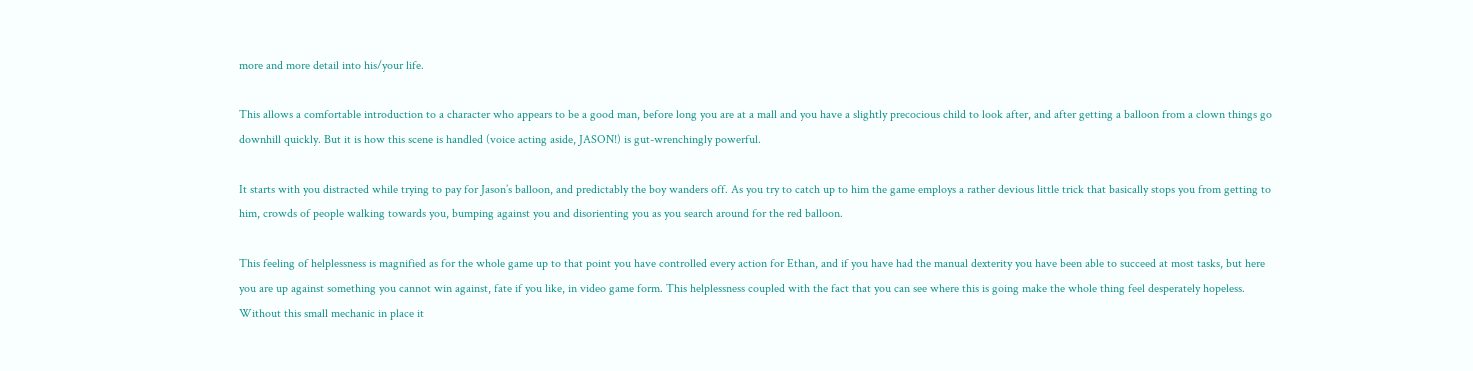more and more detail into his/your life.

This allows a comfortable introduction to a character who appears to be a good man, before long you are at a mall and you have a slightly precocious child to look after, and after getting a balloon from a clown things go downhill quickly. But it is how this scene is handled (voice acting aside, JASON!) is gut-wrenchingly powerful.

It starts with you distracted while trying to pay for Jason’s balloon, and predictably the boy wanders off. As you try to catch up to him the game employs a rather devious little trick that basically stops you from getting to him, crowds of people walking towards you, bumping against you and disorienting you as you search around for the red balloon.

This feeling of helplessness is magnified as for the whole game up to that point you have controlled every action for Ethan, and if you have had the manual dexterity you have been able to succeed at most tasks, but here you are up against something you cannot win against, fate if you like, in video game form. This helplessness coupled with the fact that you can see where this is going make the whole thing feel desperately hopeless. Without this small mechanic in place it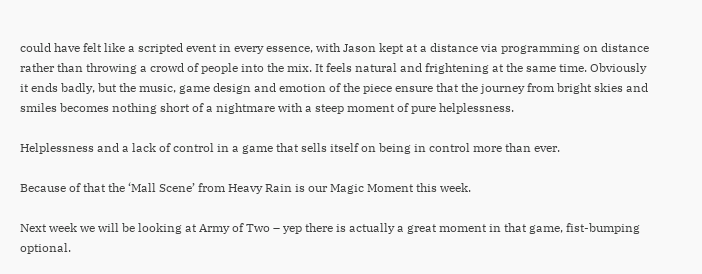could have felt like a scripted event in every essence, with Jason kept at a distance via programming on distance rather than throwing a crowd of people into the mix. It feels natural and frightening at the same time. Obviously it ends badly, but the music, game design and emotion of the piece ensure that the journey from bright skies and smiles becomes nothing short of a nightmare with a steep moment of pure helplessness.

Helplessness and a lack of control in a game that sells itself on being in control more than ever.

Because of that the ‘Mall Scene’ from Heavy Rain is our Magic Moment this week.

Next week we will be looking at Army of Two – yep there is actually a great moment in that game, fist-bumping optional.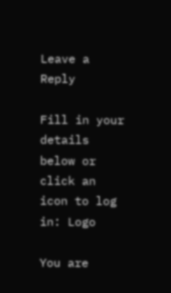Leave a Reply

Fill in your details below or click an icon to log in: Logo

You are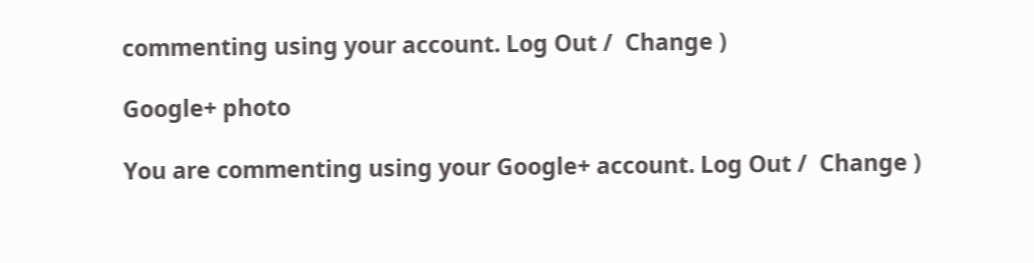commenting using your account. Log Out /  Change )

Google+ photo

You are commenting using your Google+ account. Log Out /  Change )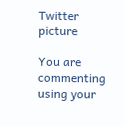Twitter picture

You are commenting using your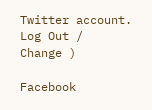Twitter account. Log Out /  Change )

Facebook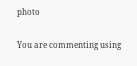photo

You are commenting using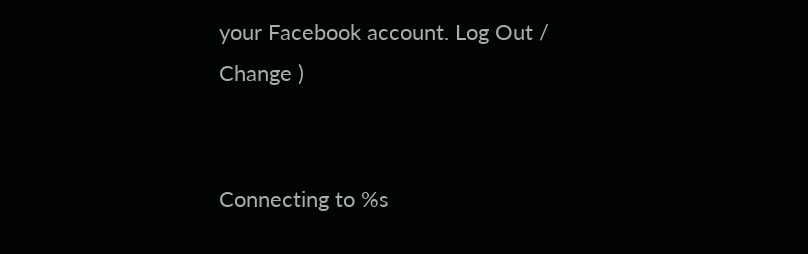your Facebook account. Log Out /  Change )


Connecting to %s